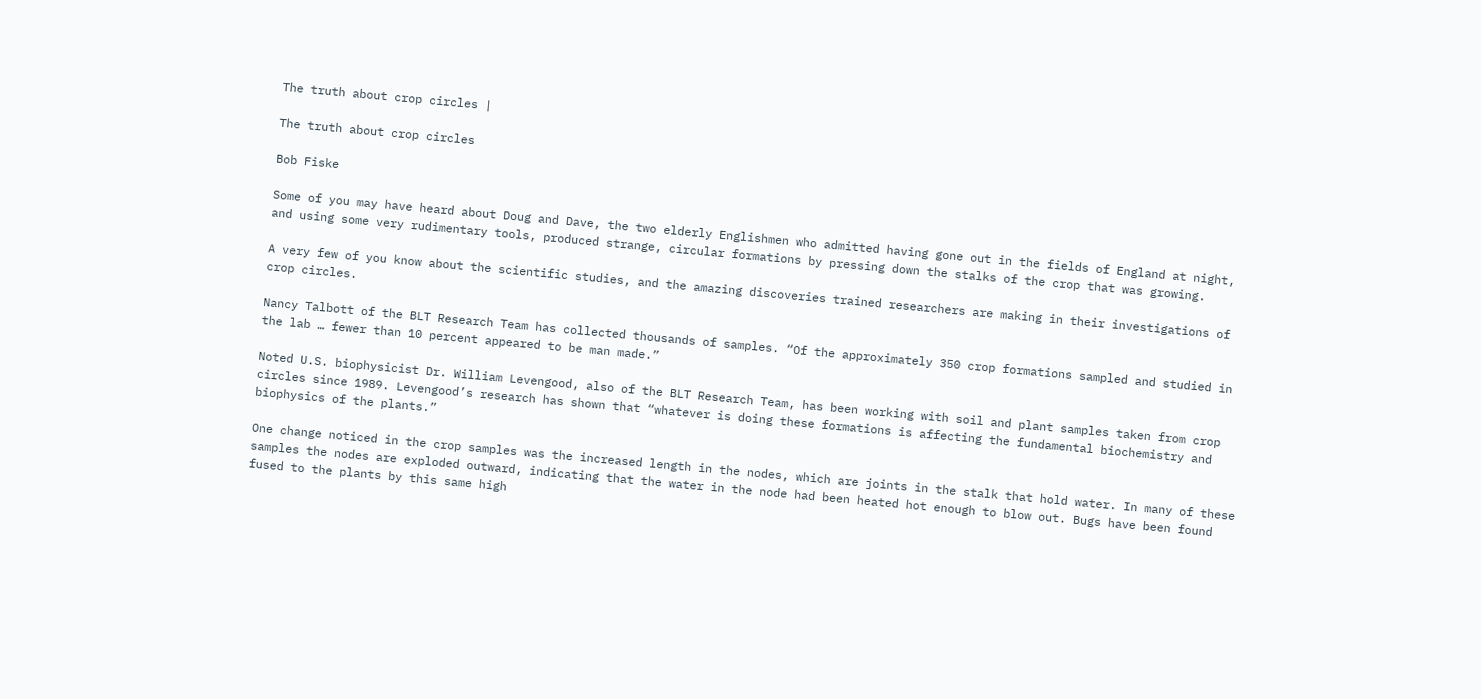The truth about crop circles |

The truth about crop circles

Bob Fiske

Some of you may have heard about Doug and Dave, the two elderly Englishmen who admitted having gone out in the fields of England at night, and using some very rudimentary tools, produced strange, circular formations by pressing down the stalks of the crop that was growing.

A very few of you know about the scientific studies, and the amazing discoveries trained researchers are making in their investigations of crop circles.

Nancy Talbott of the BLT Research Team has collected thousands of samples. “Of the approximately 350 crop formations sampled and studied in the lab … fewer than 10 percent appeared to be man made.”

Noted U.S. biophysicist Dr. William Levengood, also of the BLT Research Team, has been working with soil and plant samples taken from crop circles since 1989. Levengood’s research has shown that “whatever is doing these formations is affecting the fundamental biochemistry and biophysics of the plants.”

One change noticed in the crop samples was the increased length in the nodes, which are joints in the stalk that hold water. In many of these samples the nodes are exploded outward, indicating that the water in the node had been heated hot enough to blow out. Bugs have been found fused to the plants by this same high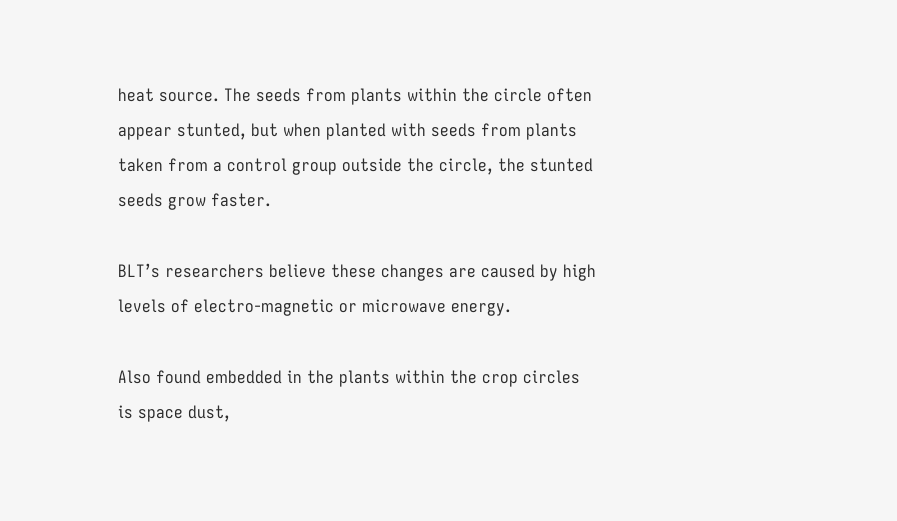heat source. The seeds from plants within the circle often appear stunted, but when planted with seeds from plants taken from a control group outside the circle, the stunted seeds grow faster.

BLT’s researchers believe these changes are caused by high levels of electro-magnetic or microwave energy.

Also found embedded in the plants within the crop circles is space dust,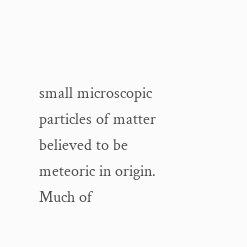small microscopic particles of matter believed to be meteoric in origin. Much of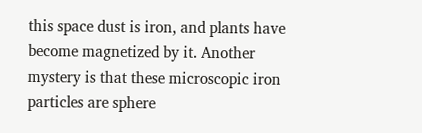this space dust is iron, and plants have become magnetized by it. Another mystery is that these microscopic iron particles are sphere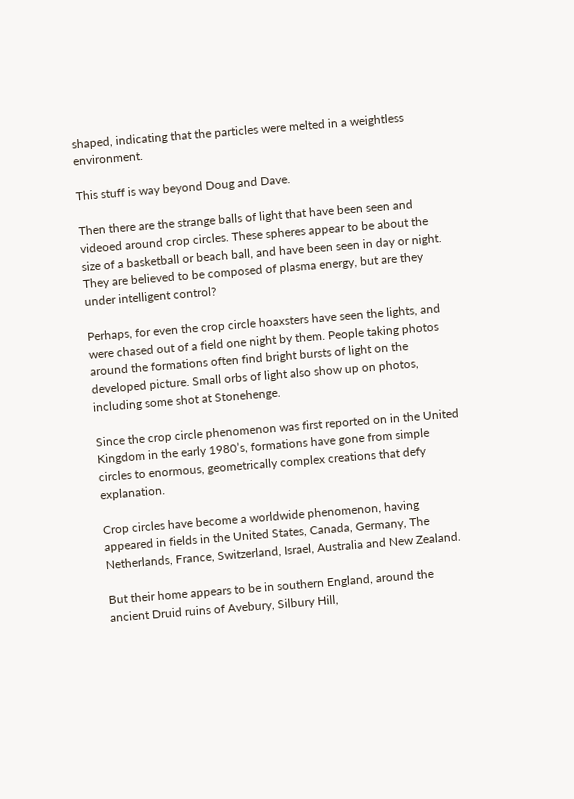shaped, indicating that the particles were melted in a weightless environment.

This stuff is way beyond Doug and Dave.

Then there are the strange balls of light that have been seen and videoed around crop circles. These spheres appear to be about the size of a basketball or beach ball, and have been seen in day or night. They are believed to be composed of plasma energy, but are they under intelligent control?

Perhaps, for even the crop circle hoaxsters have seen the lights, and were chased out of a field one night by them. People taking photos around the formations often find bright bursts of light on the developed picture. Small orbs of light also show up on photos, including some shot at Stonehenge.

Since the crop circle phenomenon was first reported on in the United Kingdom in the early 1980’s, formations have gone from simple circles to enormous, geometrically complex creations that defy explanation.

Crop circles have become a worldwide phenomenon, having appeared in fields in the United States, Canada, Germany, The Netherlands, France, Switzerland, Israel, Australia and New Zealand.

But their home appears to be in southern England, around the ancient Druid ruins of Avebury, Silbury Hill,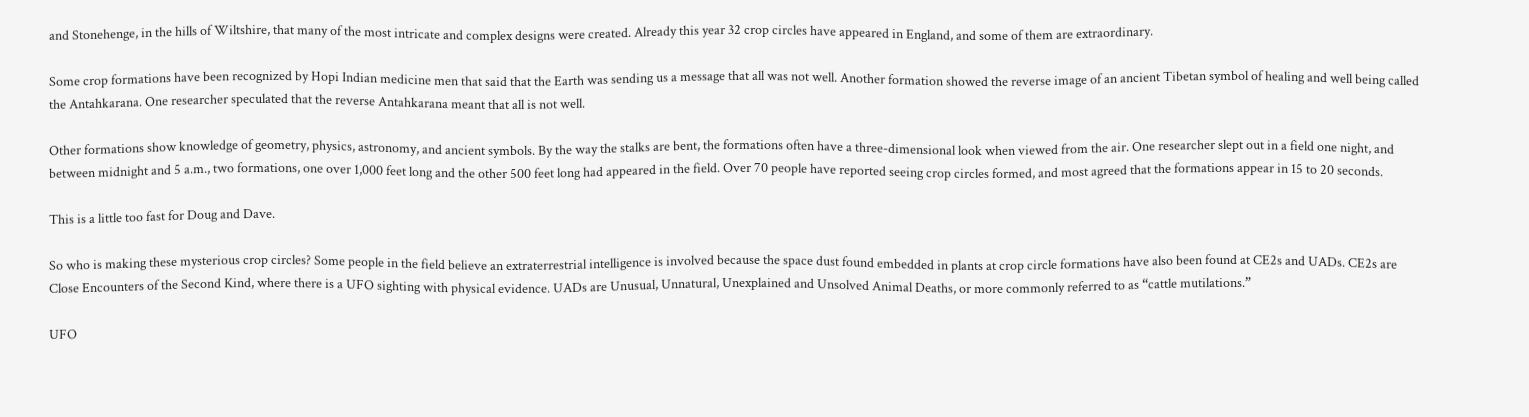and Stonehenge, in the hills of Wiltshire, that many of the most intricate and complex designs were created. Already this year 32 crop circles have appeared in England, and some of them are extraordinary.

Some crop formations have been recognized by Hopi Indian medicine men that said that the Earth was sending us a message that all was not well. Another formation showed the reverse image of an ancient Tibetan symbol of healing and well being called the Antahkarana. One researcher speculated that the reverse Antahkarana meant that all is not well.

Other formations show knowledge of geometry, physics, astronomy, and ancient symbols. By the way the stalks are bent, the formations often have a three-dimensional look when viewed from the air. One researcher slept out in a field one night, and between midnight and 5 a.m., two formations, one over 1,000 feet long and the other 500 feet long had appeared in the field. Over 70 people have reported seeing crop circles formed, and most agreed that the formations appear in 15 to 20 seconds.

This is a little too fast for Doug and Dave.

So who is making these mysterious crop circles? Some people in the field believe an extraterrestrial intelligence is involved because the space dust found embedded in plants at crop circle formations have also been found at CE2s and UADs. CE2s are Close Encounters of the Second Kind, where there is a UFO sighting with physical evidence. UADs are Unusual, Unnatural, Unexplained and Unsolved Animal Deaths, or more commonly referred to as “cattle mutilations.”

UFO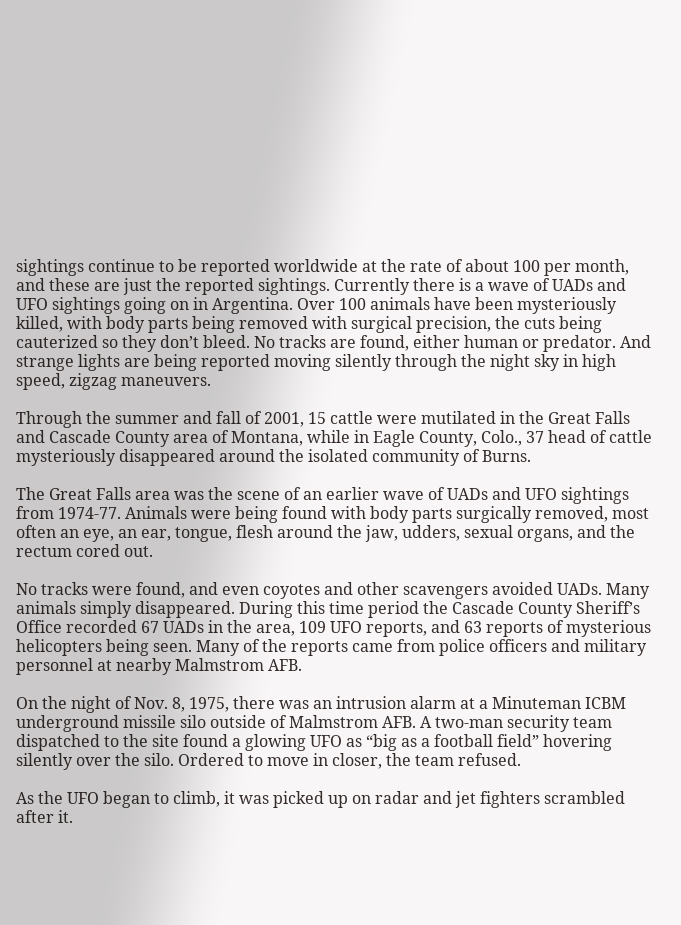sightings continue to be reported worldwide at the rate of about 100 per month, and these are just the reported sightings. Currently there is a wave of UADs and UFO sightings going on in Argentina. Over 100 animals have been mysteriously killed, with body parts being removed with surgical precision, the cuts being cauterized so they don’t bleed. No tracks are found, either human or predator. And strange lights are being reported moving silently through the night sky in high speed, zigzag maneuvers.

Through the summer and fall of 2001, 15 cattle were mutilated in the Great Falls and Cascade County area of Montana, while in Eagle County, Colo., 37 head of cattle mysteriously disappeared around the isolated community of Burns.

The Great Falls area was the scene of an earlier wave of UADs and UFO sightings from 1974-77. Animals were being found with body parts surgically removed, most often an eye, an ear, tongue, flesh around the jaw, udders, sexual organs, and the rectum cored out.

No tracks were found, and even coyotes and other scavengers avoided UADs. Many animals simply disappeared. During this time period the Cascade County Sheriff’s Office recorded 67 UADs in the area, 109 UFO reports, and 63 reports of mysterious helicopters being seen. Many of the reports came from police officers and military personnel at nearby Malmstrom AFB.

On the night of Nov. 8, 1975, there was an intrusion alarm at a Minuteman ICBM underground missile silo outside of Malmstrom AFB. A two-man security team dispatched to the site found a glowing UFO as “big as a football field” hovering silently over the silo. Ordered to move in closer, the team refused.

As the UFO began to climb, it was picked up on radar and jet fighters scrambled after it.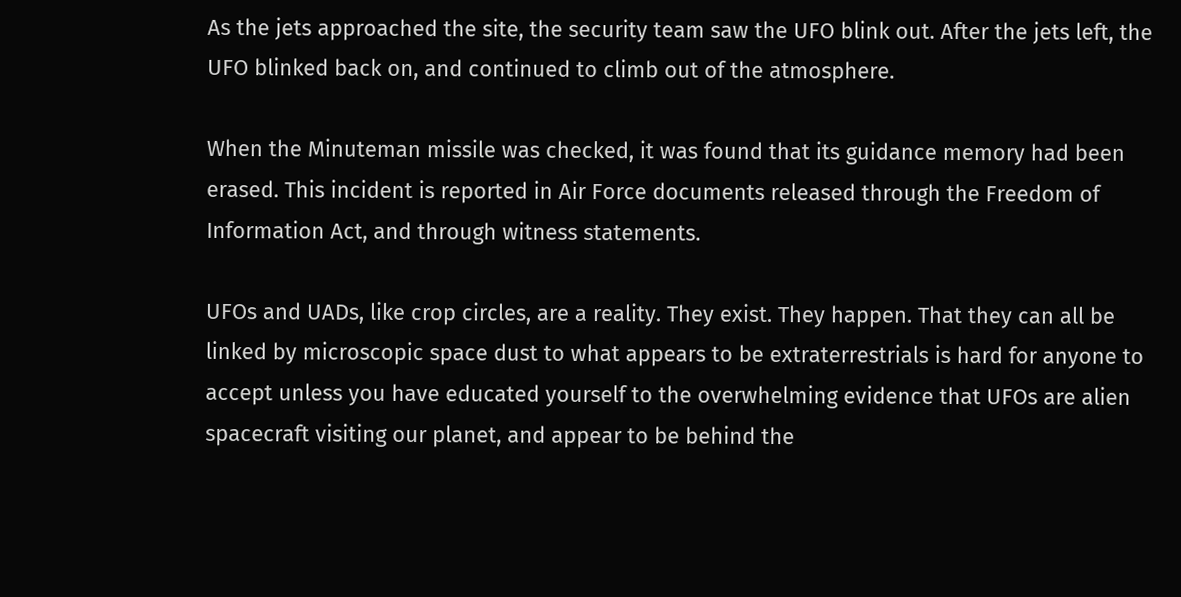As the jets approached the site, the security team saw the UFO blink out. After the jets left, the UFO blinked back on, and continued to climb out of the atmosphere.

When the Minuteman missile was checked, it was found that its guidance memory had been erased. This incident is reported in Air Force documents released through the Freedom of Information Act, and through witness statements.

UFOs and UADs, like crop circles, are a reality. They exist. They happen. That they can all be linked by microscopic space dust to what appears to be extraterrestrials is hard for anyone to accept unless you have educated yourself to the overwhelming evidence that UFOs are alien spacecraft visiting our planet, and appear to be behind the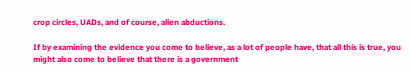crop circles, UADs, and of course, alien abductions.

If by examining the evidence you come to believe, as a lot of people have, that all this is true, you might also come to believe that there is a government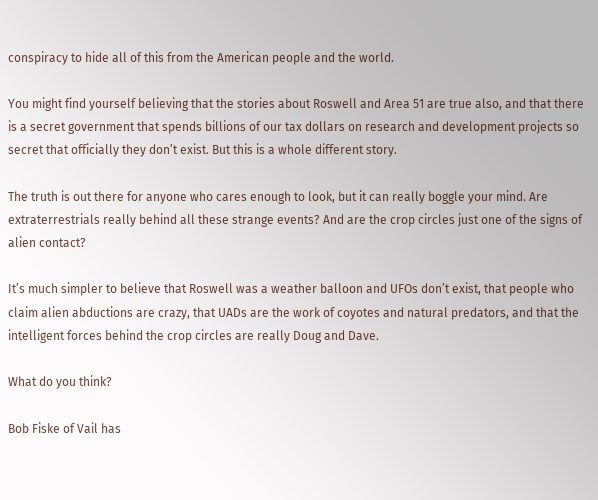conspiracy to hide all of this from the American people and the world.

You might find yourself believing that the stories about Roswell and Area 51 are true also, and that there is a secret government that spends billions of our tax dollars on research and development projects so secret that officially they don’t exist. But this is a whole different story.

The truth is out there for anyone who cares enough to look, but it can really boggle your mind. Are extraterrestrials really behind all these strange events? And are the crop circles just one of the signs of alien contact?

It’s much simpler to believe that Roswell was a weather balloon and UFOs don’t exist, that people who claim alien abductions are crazy, that UADs are the work of coyotes and natural predators, and that the intelligent forces behind the crop circles are really Doug and Dave.

What do you think?

Bob Fiske of Vail has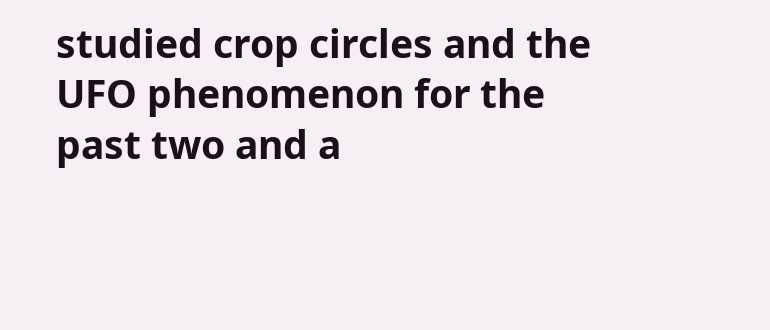studied crop circles and the UFO phenomenon for the past two and a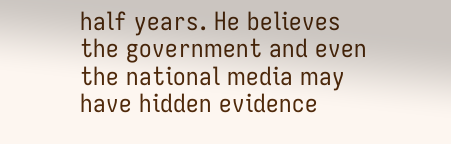half years. He believes the government and even the national media may have hidden evidence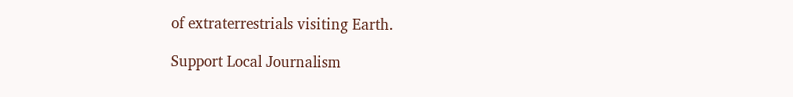of extraterrestrials visiting Earth.

Support Local Journalism